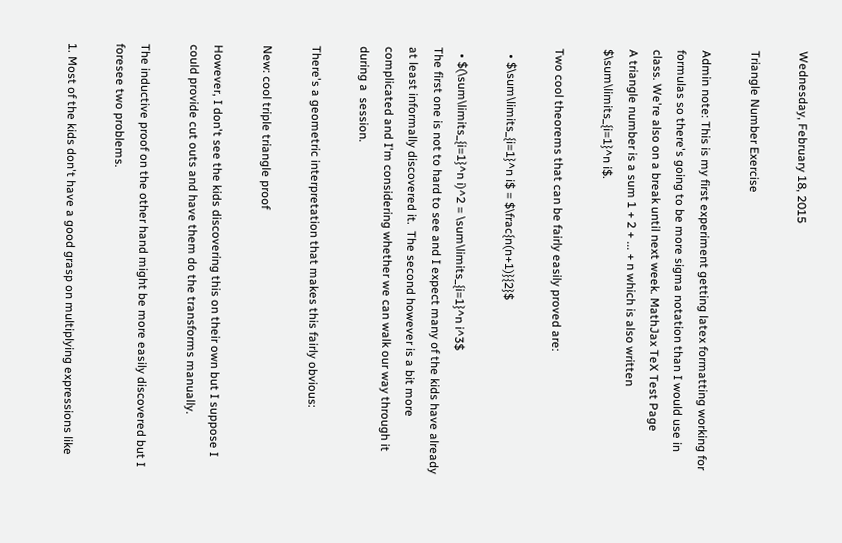Wednesday, February 18, 2015

Triangle Number Exercise

Admin note: This is my first experiment getting latex formatting working for formulas so there's going to be more sigma notation than I would use in class. We're also on a break until next week. MathJax TeX Test Page
A triangle number is a sum 1 + 2 + ... + n which is also written $\sum\limits_{i=1}^n i$.

Two cool theorems that can be fairly easily proved are:

  • $\sum\limits_{i=1}^n i$ = $\frac{n(n+1)}{2}$

  • $(\sum\limits_{i=1}^n i)^2 = \sum\limits_{i=1}^n i^3$
The first one is not to hard to see and I expect many of the kids have already at least informally discovered it.  The second however is a bit more complicated and I'm considering whether we can walk our way through it during a  session.

There's a geometric interpretation that makes this fairly obvious:

New: cool triple triangle proof

However, I don't see the kids discovering this on their own but I suppose I could provide cut outs and have them do the transforms manually.

The inductive proof on the other hand might be more easily discovered but I foresee two problems.

1. Most of the kids don't have a good grasp on multiplying expressions like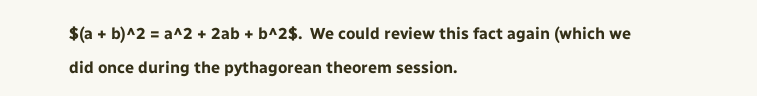$(a + b)^2 = a^2 + 2ab + b^2$.  We could review this fact again (which we did once during the pythagorean theorem session.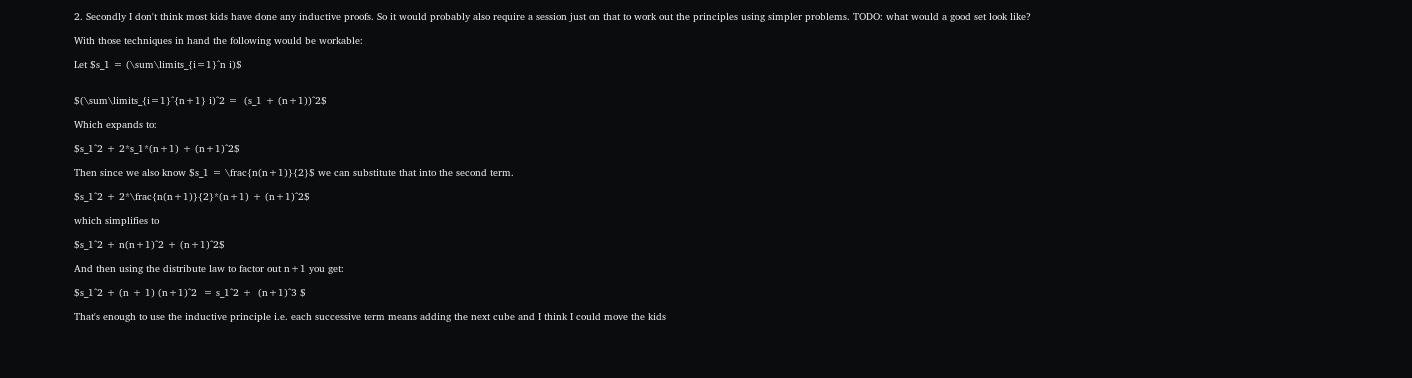2. Secondly I don't think most kids have done any inductive proofs. So it would probably also require a session just on that to work out the principles using simpler problems. TODO: what would a good set look like?

With those techniques in hand the following would be workable:

Let $s_1 = (\sum\limits_{i=1}^n i)$


$(\sum\limits_{i=1}^{n+1} i)^2 =  (s_1 + (n+1))^2$

Which expands to:

$s_1^2 + 2*s_1*(n+1) + (n+1)^2$

Then since we also know $s_1 = \frac{n(n+1)}{2}$ we can substitute that into the second term.

$s_1^2 + 2*\frac{n(n+1)}{2}*(n+1) + (n+1)^2$

which simplifies to

$s_1^2 + n(n+1)^2 + (n+1)^2$

And then using the distribute law to factor out n+1 you get:

$s_1^2 + (n + 1) (n+1)^2  = s_1^2 +  (n+1)^3 $

That's enough to use the inductive principle i.e. each successive term means adding the next cube and I think I could move the kids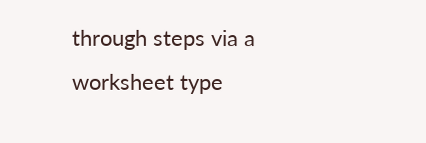through steps via a worksheet type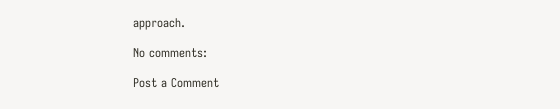approach.

No comments:

Post a Comment